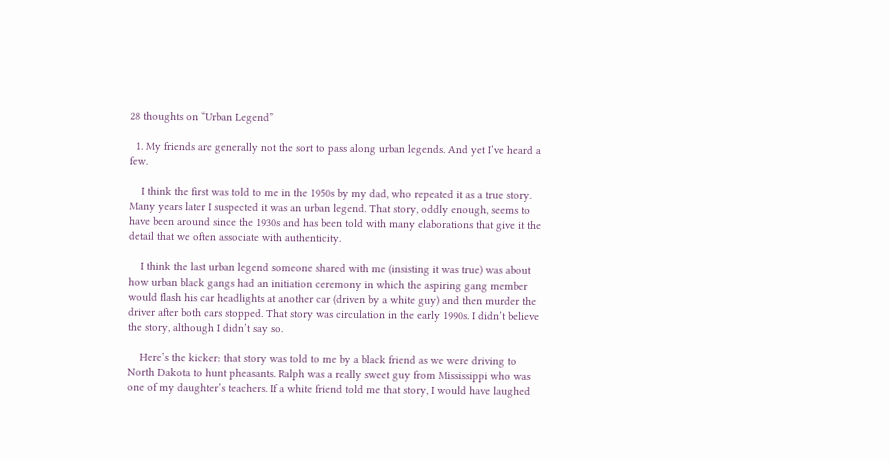28 thoughts on “Urban Legend”

  1. My friends are generally not the sort to pass along urban legends. And yet I’ve heard a few.

    I think the first was told to me in the 1950s by my dad, who repeated it as a true story. Many years later I suspected it was an urban legend. That story, oddly enough, seems to have been around since the 1930s and has been told with many elaborations that give it the detail that we often associate with authenticity.

    I think the last urban legend someone shared with me (insisting it was true) was about how urban black gangs had an initiation ceremony in which the aspiring gang member would flash his car headlights at another car (driven by a white guy) and then murder the driver after both cars stopped. That story was circulation in the early 1990s. I didn’t believe the story, although I didn’t say so.

    Here’s the kicker: that story was told to me by a black friend as we were driving to North Dakota to hunt pheasants. Ralph was a really sweet guy from Mississippi who was one of my daughter’s teachers. If a white friend told me that story, I would have laughed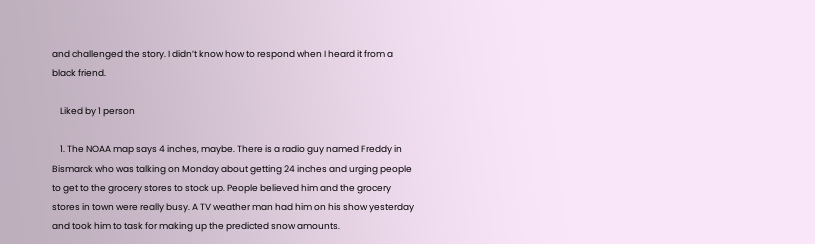and challenged the story. I didn’t know how to respond when I heard it from a black friend.

    Liked by 1 person

    1. The NOAA map says 4 inches, maybe. There is a radio guy named Freddy in Bismarck who was talking on Monday about getting 24 inches and urging people to get to the grocery stores to stock up. People believed him and the grocery stores in town were really busy. A TV weather man had him on his show yesterday and took him to task for making up the predicted snow amounts.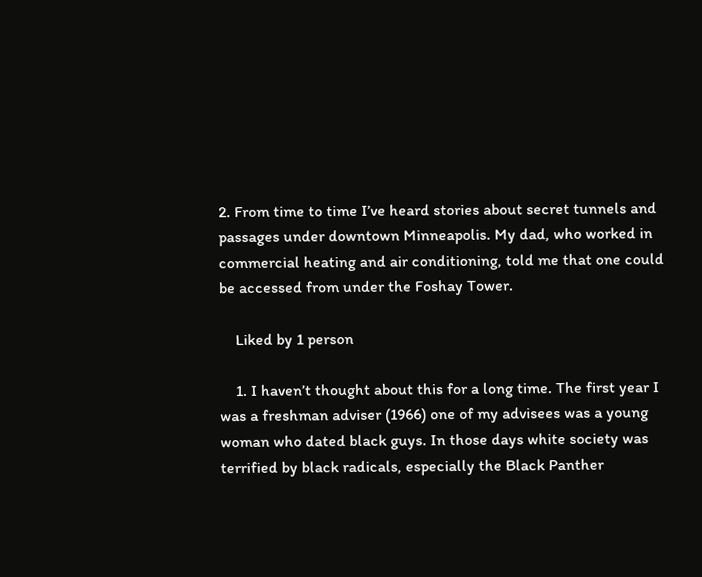2. From time to time I’ve heard stories about secret tunnels and passages under downtown Minneapolis. My dad, who worked in commercial heating and air conditioning, told me that one could be accessed from under the Foshay Tower.

    Liked by 1 person

    1. I haven’t thought about this for a long time. The first year I was a freshman adviser (1966) one of my advisees was a young woman who dated black guys. In those days white society was terrified by black radicals, especially the Black Panther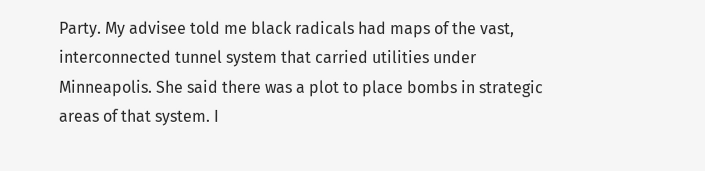Party. My advisee told me black radicals had maps of the vast, interconnected tunnel system that carried utilities under Minneapolis. She said there was a plot to place bombs in strategic areas of that system. I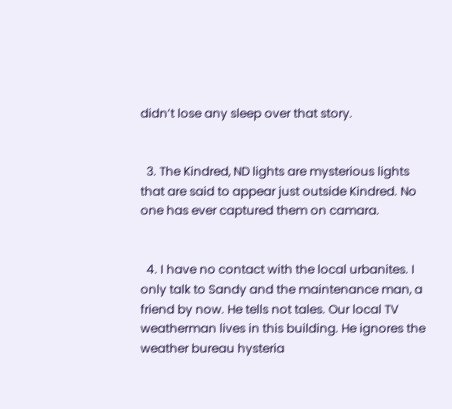didn’t lose any sleep over that story.


  3. The Kindred, ND lights are mysterious lights that are said to appear just outside Kindred. No one has ever captured them on camara.


  4. I have no contact with the local urbanites. I only talk to Sandy and the maintenance man, a friend by now. He tells not tales. Our local TV weatherman lives in this building. He ignores the weather bureau hysteria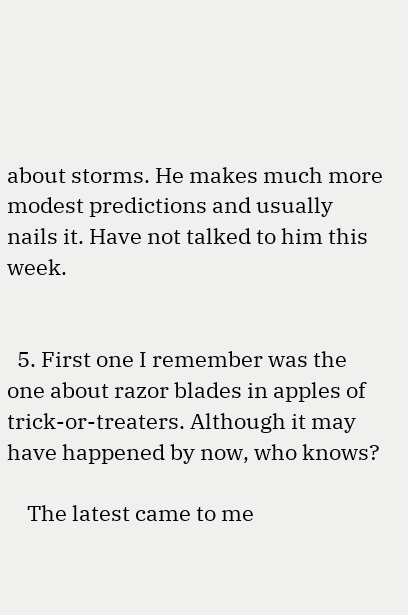about storms. He makes much more modest predictions and usually nails it. Have not talked to him this week.


  5. First one I remember was the one about razor blades in apples of trick-or-treaters. Although it may have happened by now, who knows?

    The latest came to me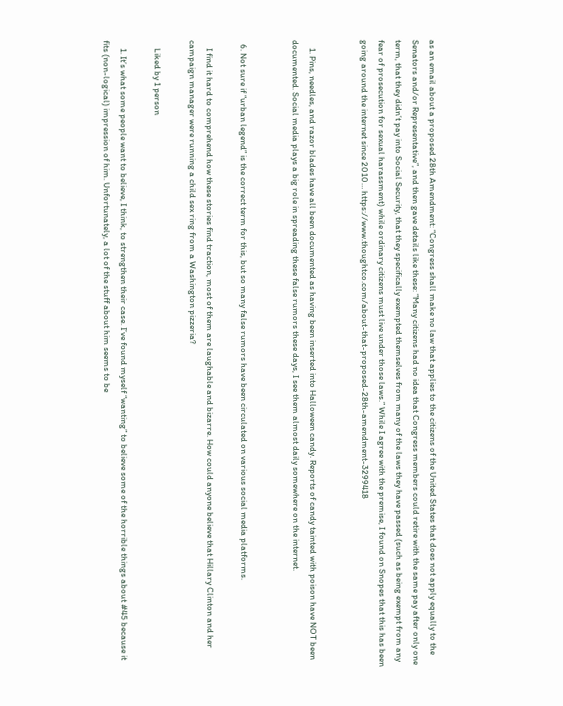as an email about a proposed 28th Amendment: “Congress shall make no law that applies to the citizens of the United States that does not apply equally to the Senators and/or Representative”, and then gave details like these: “Many citizens had no idea that Congress members could retire with the same pay after only one term, that they didn’t pay into Social Security, that they specifically exempted themselves from many of the laws they have passed (such as being exempt from any fear of prosecution for sexual harassment) while ordinary citizens must live under those laws.” While I agree with the premise, I found on Snopes that this has been going around the internet since 2010… https://www.thoughtco.com/about-that-proposed-28th-amendment-3299418


    1. Pins, needles, and razor blades have all been documented as having been inserted into Halloween candy. Reports of candy tainted with poison have NOT been documented. Social media plays a big role in spreading these false rumors these days, I see them almost daily somewhere on the internet.


  6. Not sure if “urban legend” is the correct term for this, but so many false rumors have been circulated on various social media platforms.

    I find it hard to comprehend how these stories find traction, most of them are laughable and bizarre. How could anyone believe that Hillary Clinton and her campaign manager were running a child sex ring from a Washington pizzeria?

    Liked by 1 person

    1. It’s what some people want to believe, I think, to strengthen their case. I’ve found myself “wanting” to believe some of the horrible things about #45 because it fits (non-logical) impression of him. Unfortunately, a lot of the stuff about him seems to be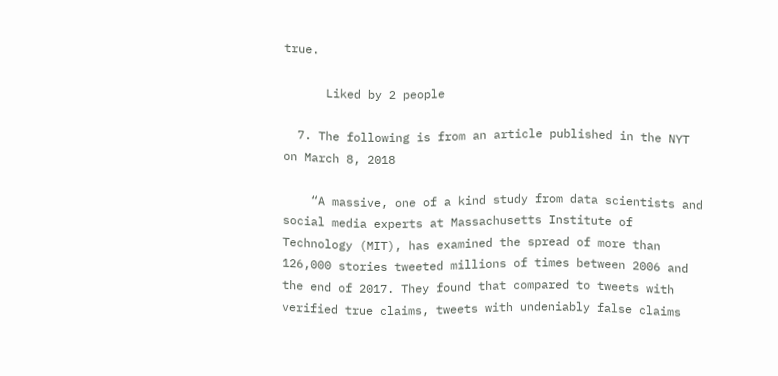true.

      Liked by 2 people

  7. The following is from an article published in the NYT on March 8, 2018

    “A massive, one of a kind study from data scientists and social media experts at Massachusetts Institute of Technology (MIT), has examined the spread of more than 126,000 stories tweeted millions of times between 2006 and the end of 2017. They found that compared to tweets with verified true claims, tweets with undeniably false claims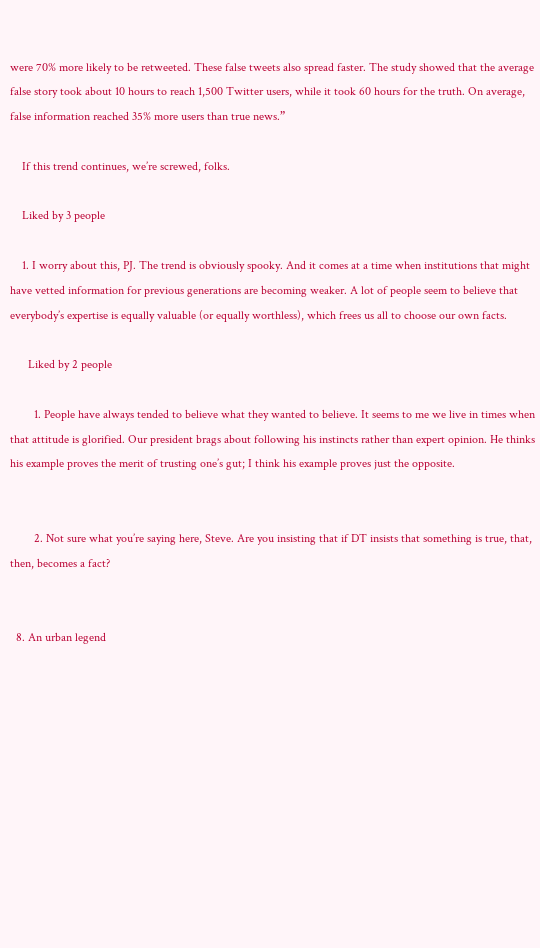were 70% more likely to be retweeted. These false tweets also spread faster. The study showed that the average false story took about 10 hours to reach 1,500 Twitter users, while it took 60 hours for the truth. On average, false information reached 35% more users than true news.”

    If this trend continues, we’re screwed, folks.

    Liked by 3 people

    1. I worry about this, PJ. The trend is obviously spooky. And it comes at a time when institutions that might have vetted information for previous generations are becoming weaker. A lot of people seem to believe that everybody’s expertise is equally valuable (or equally worthless), which frees us all to choose our own facts.

      Liked by 2 people

        1. People have always tended to believe what they wanted to believe. It seems to me we live in times when that attitude is glorified. Our president brags about following his instincts rather than expert opinion. He thinks his example proves the merit of trusting one’s gut; I think his example proves just the opposite.


        2. Not sure what you’re saying here, Steve. Are you insisting that if DT insists that something is true, that, then, becomes a fact?


  8. An urban legend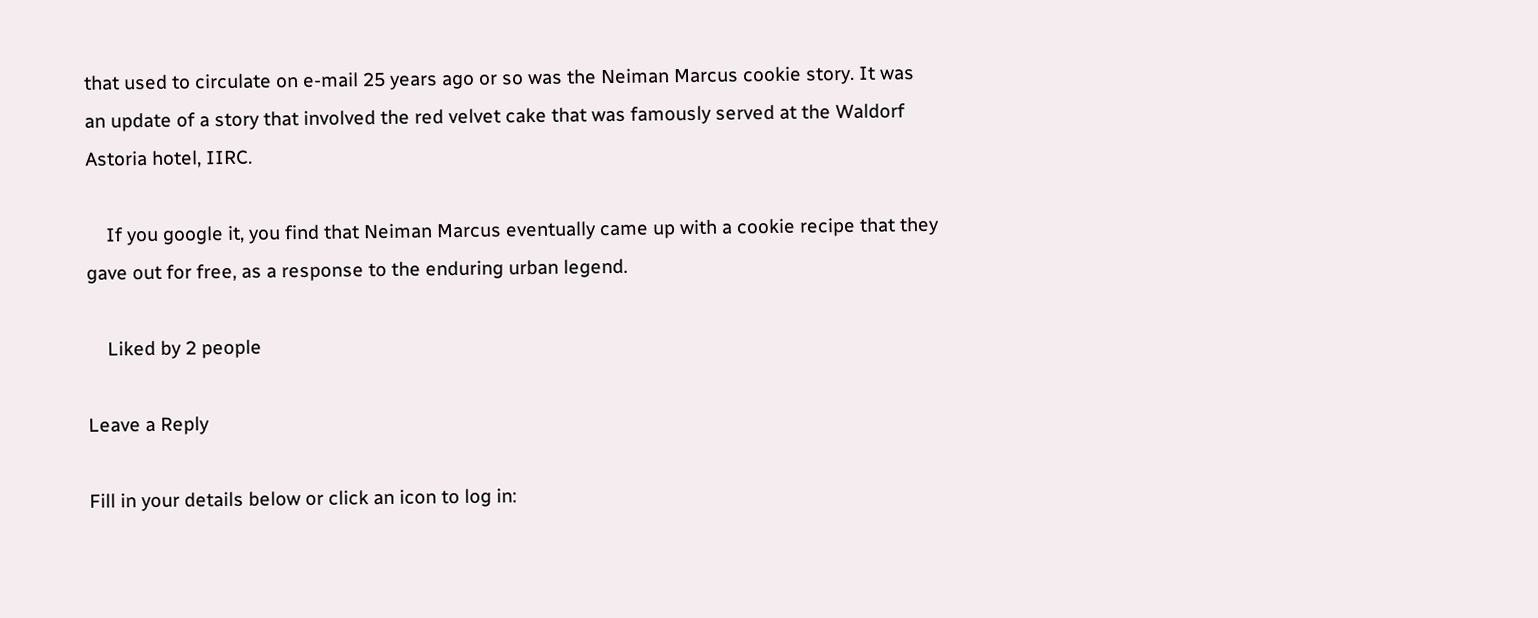that used to circulate on e-mail 25 years ago or so was the Neiman Marcus cookie story. It was an update of a story that involved the red velvet cake that was famously served at the Waldorf Astoria hotel, IIRC.

    If you google it, you find that Neiman Marcus eventually came up with a cookie recipe that they gave out for free, as a response to the enduring urban legend.

    Liked by 2 people

Leave a Reply

Fill in your details below or click an icon to log in: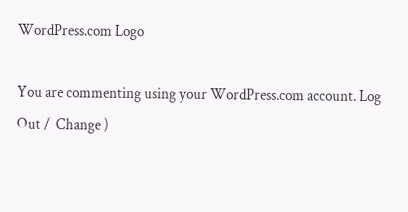WordPress.com Logo

You are commenting using your WordPress.com account. Log Out /  Change )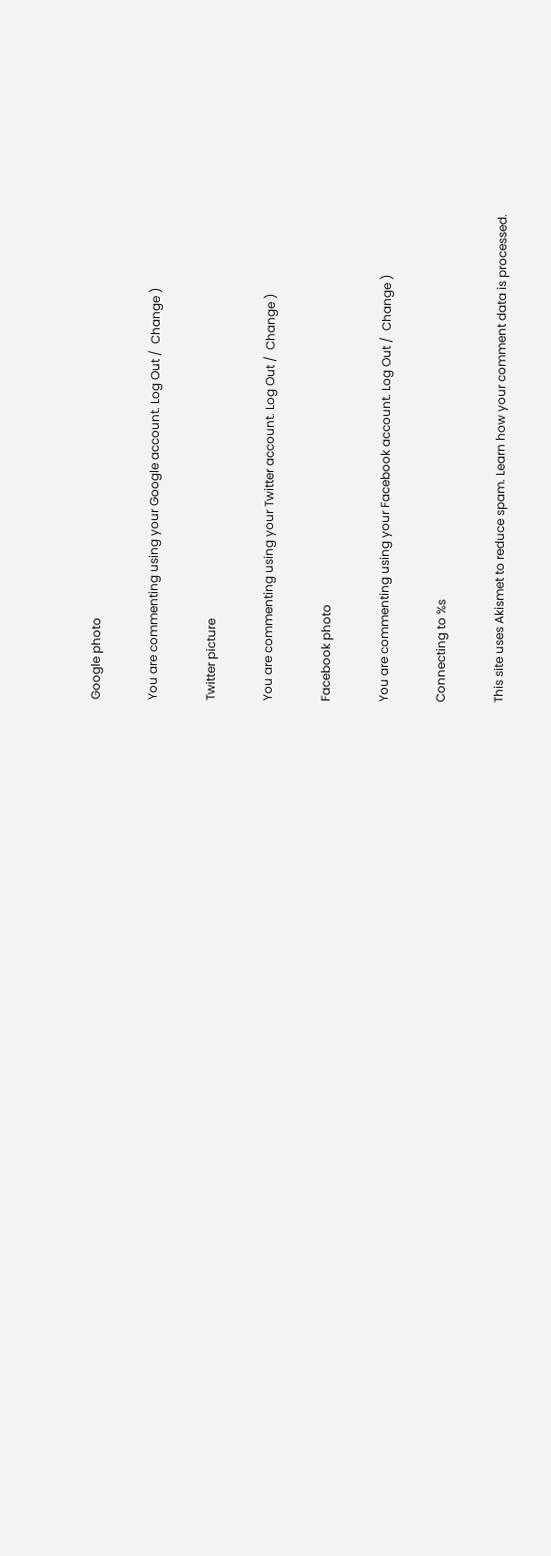Google photo

You are commenting using your Google account. Log Out /  Change )

Twitter picture

You are commenting using your Twitter account. Log Out /  Change )

Facebook photo

You are commenting using your Facebook account. Log Out /  Change )

Connecting to %s

This site uses Akismet to reduce spam. Learn how your comment data is processed.